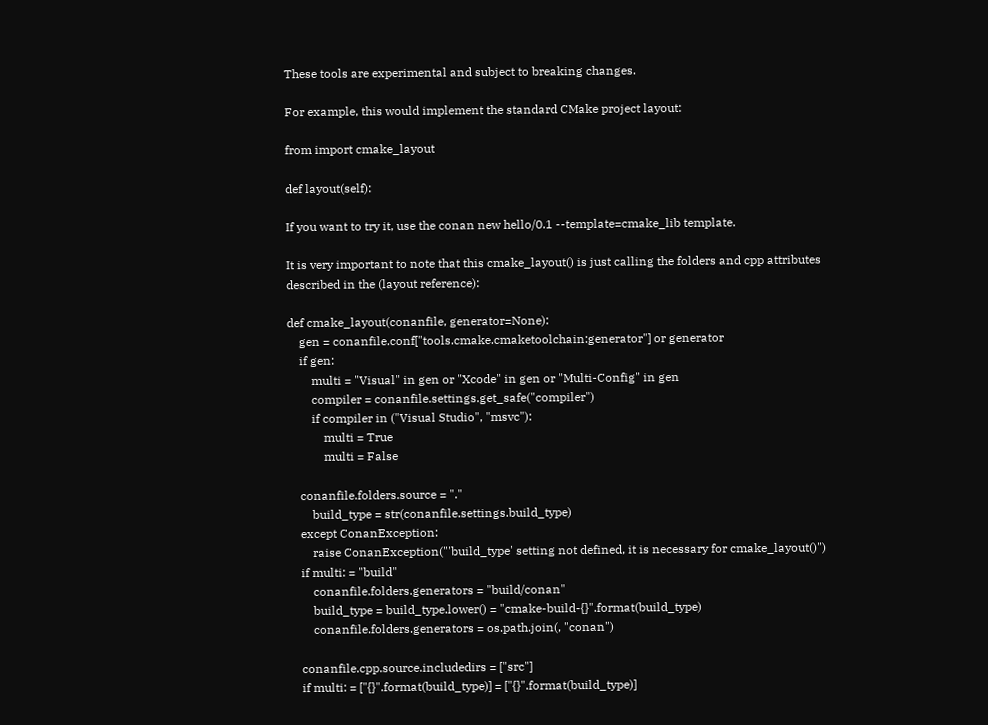These tools are experimental and subject to breaking changes.

For example, this would implement the standard CMake project layout:

from import cmake_layout

def layout(self):

If you want to try it, use the conan new hello/0.1 --template=cmake_lib template.

It is very important to note that this cmake_layout() is just calling the folders and cpp attributes described in the (layout reference):

def cmake_layout(conanfile, generator=None):
    gen = conanfile.conf["tools.cmake.cmaketoolchain:generator"] or generator
    if gen:
        multi = "Visual" in gen or "Xcode" in gen or "Multi-Config" in gen
        compiler = conanfile.settings.get_safe("compiler")
        if compiler in ("Visual Studio", "msvc"):
            multi = True
            multi = False

    conanfile.folders.source = "."
        build_type = str(conanfile.settings.build_type)
    except ConanException:
        raise ConanException("'build_type' setting not defined, it is necessary for cmake_layout()")
    if multi: = "build"
        conanfile.folders.generators = "build/conan"
        build_type = build_type.lower() = "cmake-build-{}".format(build_type)
        conanfile.folders.generators = os.path.join(, "conan")

    conanfile.cpp.source.includedirs = ["src"]
    if multi: = ["{}".format(build_type)] = ["{}".format(build_type)]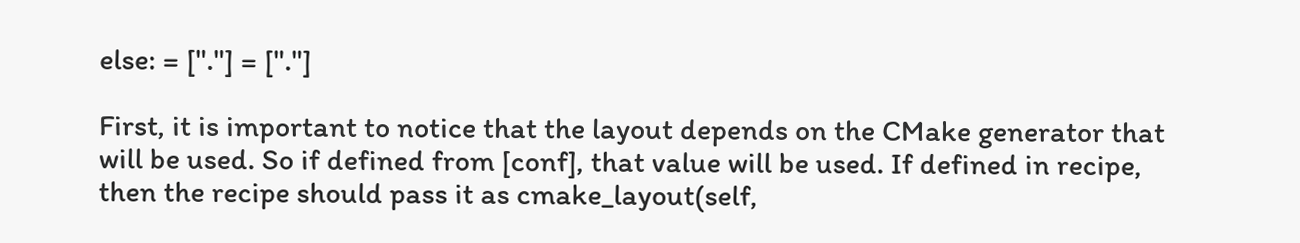else: = ["."] = ["."]

First, it is important to notice that the layout depends on the CMake generator that will be used. So if defined from [conf], that value will be used. If defined in recipe, then the recipe should pass it as cmake_layout(self,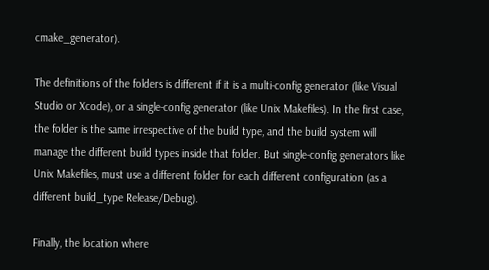cmake_generator).

The definitions of the folders is different if it is a multi-config generator (like Visual Studio or Xcode), or a single-config generator (like Unix Makefiles). In the first case, the folder is the same irrespective of the build type, and the build system will manage the different build types inside that folder. But single-config generators like Unix Makefiles, must use a different folder for each different configuration (as a different build_type Release/Debug).

Finally, the location where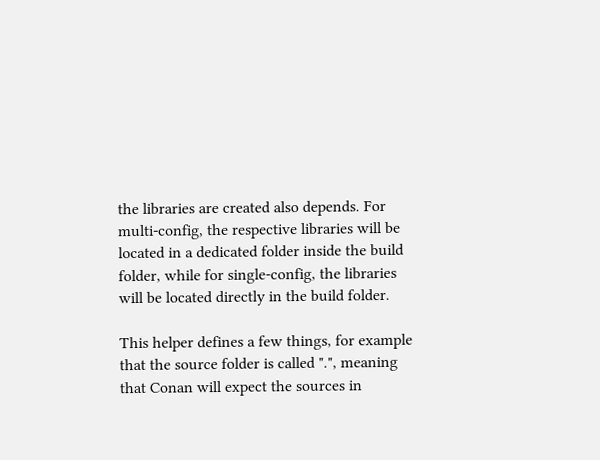the libraries are created also depends. For multi-config, the respective libraries will be located in a dedicated folder inside the build folder, while for single-config, the libraries will be located directly in the build folder.

This helper defines a few things, for example that the source folder is called ".", meaning that Conan will expect the sources in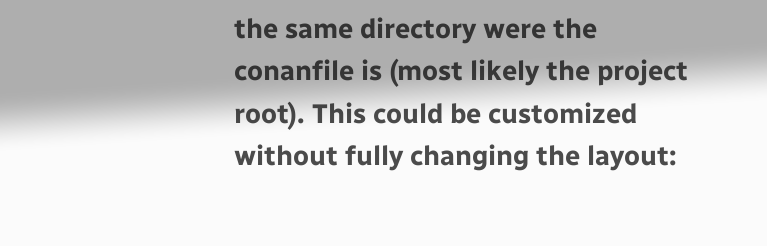the same directory were the conanfile is (most likely the project root). This could be customized without fully changing the layout: